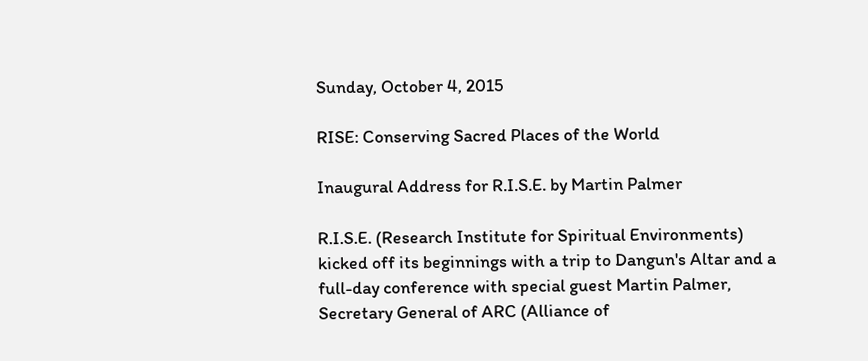Sunday, October 4, 2015

RISE: Conserving Sacred Places of the World

Inaugural Address for R.I.S.E. by Martin Palmer

R.I.S.E. (Research Institute for Spiritual Environments) kicked off its beginnings with a trip to Dangun's Altar and a full-day conference with special guest Martin Palmer, Secretary General of ARC (Alliance of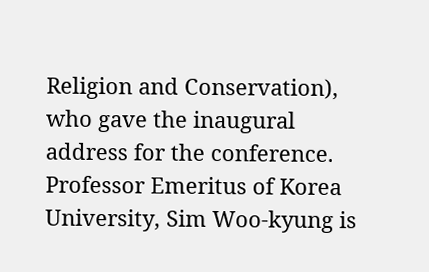Religion and Conservation), who gave the inaugural address for the conference. Professor Emeritus of Korea University, Sim Woo-kyung is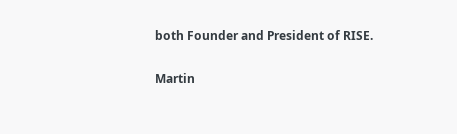both Founder and President of RISE.

Martin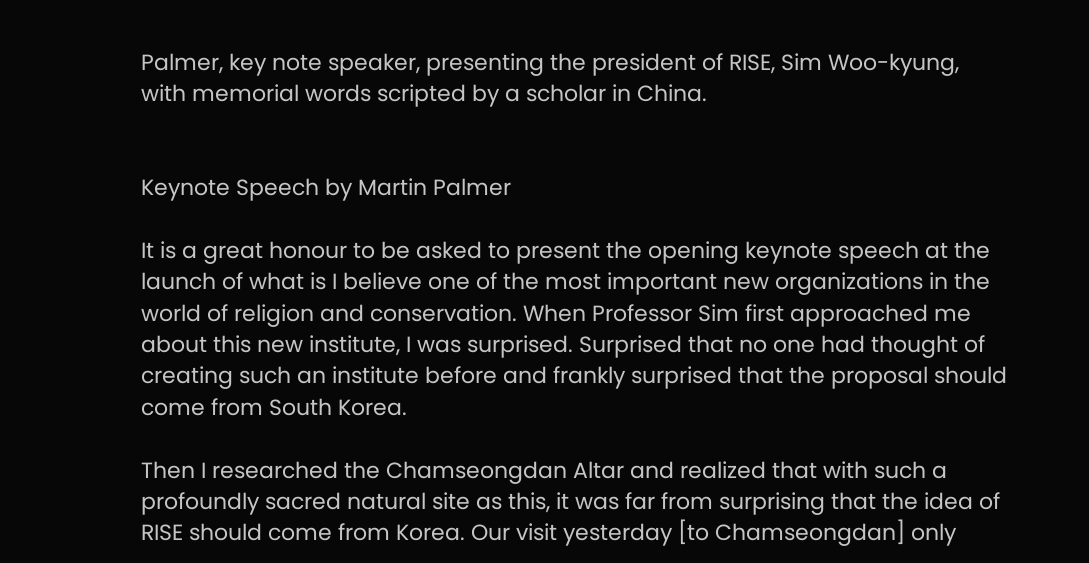Palmer, key note speaker, presenting the president of RISE, Sim Woo-kyung,
with memorial words scripted by a scholar in China.


Keynote Speech by Martin Palmer

It is a great honour to be asked to present the opening keynote speech at the launch of what is I believe one of the most important new organizations in the world of religion and conservation. When Professor Sim first approached me about this new institute, I was surprised. Surprised that no one had thought of creating such an institute before and frankly surprised that the proposal should come from South Korea.

Then I researched the Chamseongdan Altar and realized that with such a profoundly sacred natural site as this, it was far from surprising that the idea of RISE should come from Korea. Our visit yesterday [to Chamseongdan] only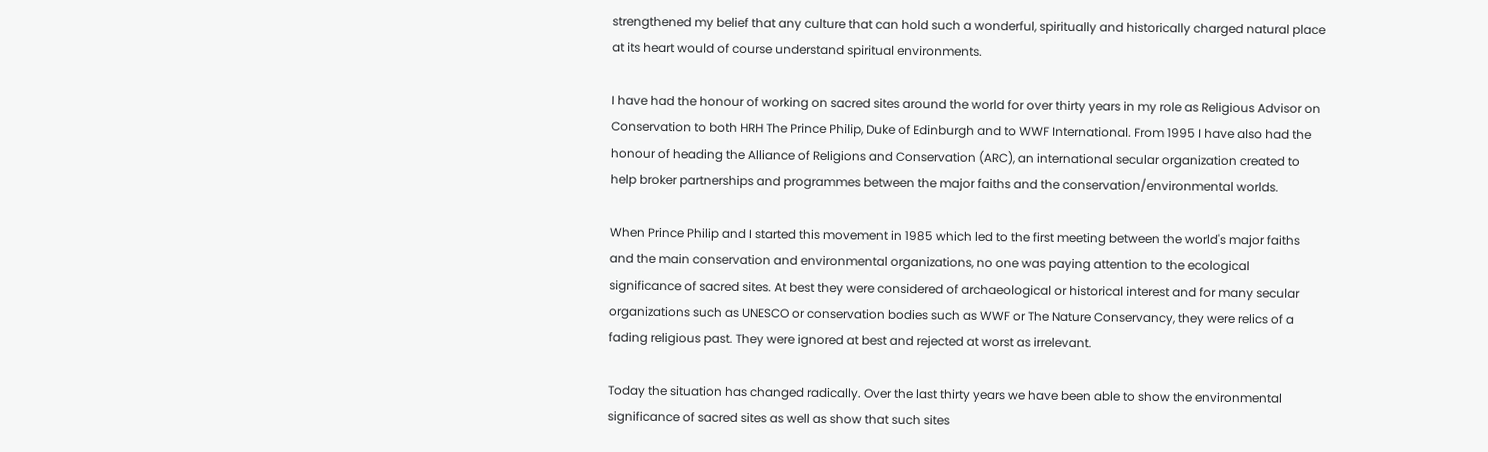strengthened my belief that any culture that can hold such a wonderful, spiritually and historically charged natural place at its heart would of course understand spiritual environments.

I have had the honour of working on sacred sites around the world for over thirty years in my role as Religious Advisor on Conservation to both HRH The Prince Philip, Duke of Edinburgh and to WWF International. From 1995 I have also had the honour of heading the Alliance of Religions and Conservation (ARC), an international secular organization created to help broker partnerships and programmes between the major faiths and the conservation/environmental worlds.

When Prince Philip and I started this movement in 1985 which led to the first meeting between the world's major faiths and the main conservation and environmental organizations, no one was paying attention to the ecological significance of sacred sites. At best they were considered of archaeological or historical interest and for many secular organizations such as UNESCO or conservation bodies such as WWF or The Nature Conservancy, they were relics of a fading religious past. They were ignored at best and rejected at worst as irrelevant.

Today the situation has changed radically. Over the last thirty years we have been able to show the environmental significance of sacred sites as well as show that such sites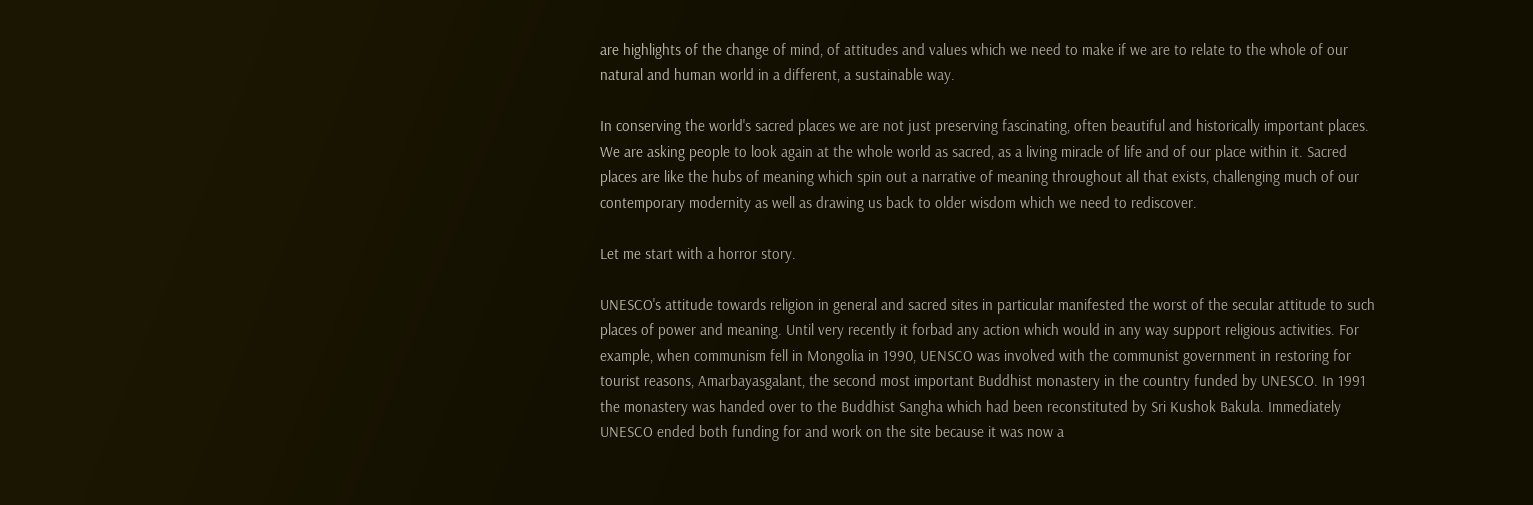are highlights of the change of mind, of attitudes and values which we need to make if we are to relate to the whole of our natural and human world in a different, a sustainable way.

In conserving the world's sacred places we are not just preserving fascinating, often beautiful and historically important places. We are asking people to look again at the whole world as sacred, as a living miracle of life and of our place within it. Sacred places are like the hubs of meaning which spin out a narrative of meaning throughout all that exists, challenging much of our contemporary modernity as well as drawing us back to older wisdom which we need to rediscover.

Let me start with a horror story.

UNESCO's attitude towards religion in general and sacred sites in particular manifested the worst of the secular attitude to such places of power and meaning. Until very recently it forbad any action which would in any way support religious activities. For example, when communism fell in Mongolia in 1990, UENSCO was involved with the communist government in restoring for tourist reasons, Amarbayasgalant, the second most important Buddhist monastery in the country funded by UNESCO. In 1991 the monastery was handed over to the Buddhist Sangha which had been reconstituted by Sri Kushok Bakula. Immediately UNESCO ended both funding for and work on the site because it was now a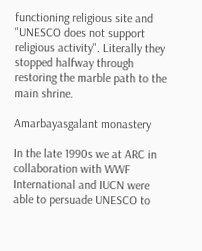functioning religious site and "UNESCO does not support religious activity". Literally they stopped halfway through restoring the marble path to the main shrine.

Amarbayasgalant monastery

In the late 1990s we at ARC in collaboration with WWF International and IUCN were able to persuade UNESCO to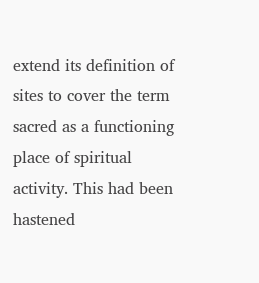extend its definition of sites to cover the term sacred as a functioning place of spiritual activity. This had been hastened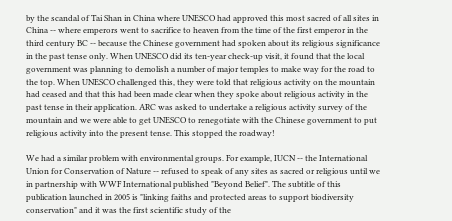by the scandal of Tai Shan in China where UNESCO had approved this most sacred of all sites in China -- where emperors went to sacrifice to heaven from the time of the first emperor in the third century BC -- because the Chinese government had spoken about its religious significance in the past tense only. When UNESCO did its ten-year check-up visit, it found that the local government was planning to demolish a number of major temples to make way for the road to the top. When UNESCO challenged this, they were told that religious activity on the mountain had ceased and that this had been made clear when they spoke about religious activity in the past tense in their application. ARC was asked to undertake a religious activity survey of the mountain and we were able to get UNESCO to renegotiate with the Chinese government to put religious activity into the present tense. This stopped the roadway!

We had a similar problem with environmental groups. For example, IUCN -- the International Union for Conservation of Nature -- refused to speak of any sites as sacred or religious until we in partnership with WWF International published "Beyond Belief". The subtitle of this publication launched in 2005 is "linking faiths and protected areas to support biodiversity conservation" and it was the first scientific study of the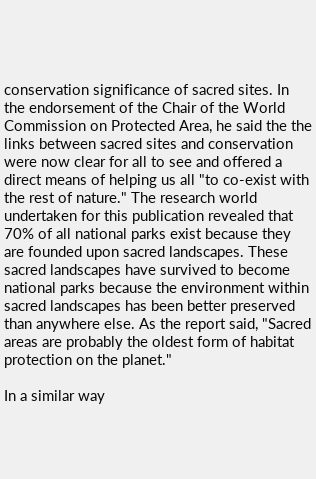conservation significance of sacred sites. In the endorsement of the Chair of the World Commission on Protected Area, he said the the links between sacred sites and conservation were now clear for all to see and offered a direct means of helping us all "to co-exist with the rest of nature." The research world undertaken for this publication revealed that 70% of all national parks exist because they are founded upon sacred landscapes. These sacred landscapes have survived to become national parks because the environment within sacred landscapes has been better preserved than anywhere else. As the report said, "Sacred areas are probably the oldest form of habitat protection on the planet."

In a similar way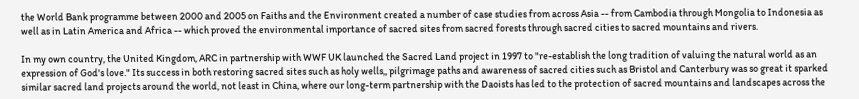the World Bank programme between 2000 and 2005 on Faiths and the Environment created a number of case studies from across Asia -- from Cambodia through Mongolia to Indonesia as well as in Latin America and Africa -- which proved the environmental importance of sacred sites from sacred forests through sacred cities to sacred mountains and rivers.

In my own country, the United Kingdom, ARC in partnership with WWF UK launched the Sacred Land project in 1997 to "re-establish the long tradition of valuing the natural world as an expression of God's love." Its success in both restoring sacred sites such as holy wells,, pilgrimage paths and awareness of sacred cities such as Bristol and Canterbury was so great it sparked similar sacred land projects around the world, not least in China, where our long-term partnership with the Daoists has led to the protection of sacred mountains and landscapes across the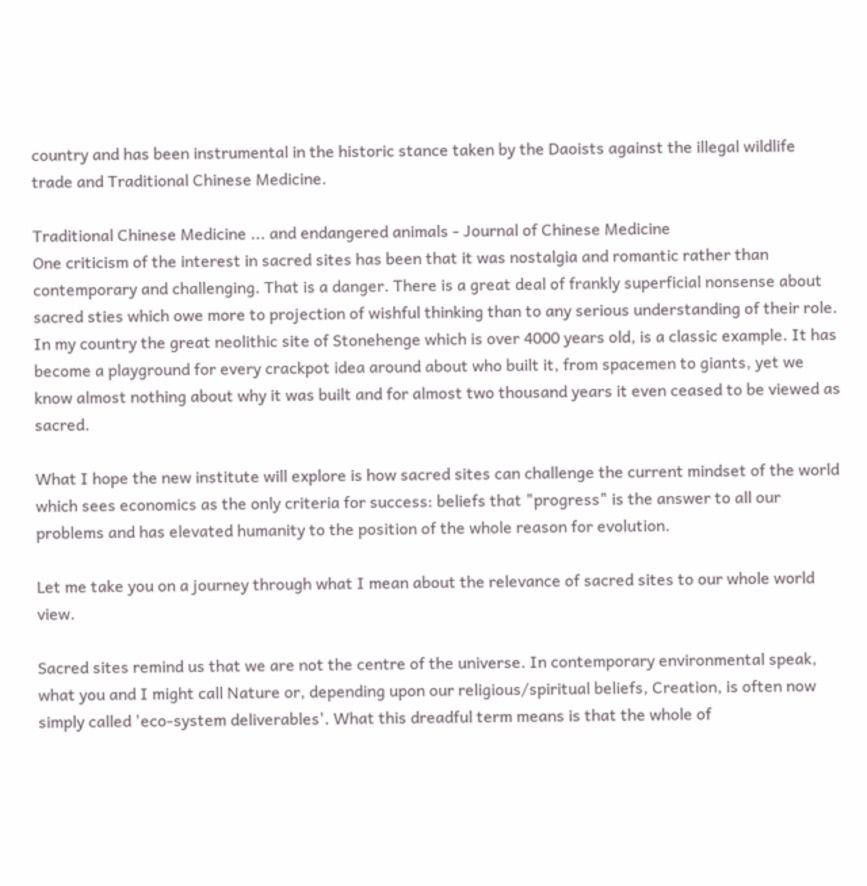country and has been instrumental in the historic stance taken by the Daoists against the illegal wildlife trade and Traditional Chinese Medicine.

Traditional Chinese Medicine ... and endangered animals - Journal of Chinese Medicine
One criticism of the interest in sacred sites has been that it was nostalgia and romantic rather than contemporary and challenging. That is a danger. There is a great deal of frankly superficial nonsense about sacred sties which owe more to projection of wishful thinking than to any serious understanding of their role. In my country the great neolithic site of Stonehenge which is over 4000 years old, is a classic example. It has become a playground for every crackpot idea around about who built it, from spacemen to giants, yet we know almost nothing about why it was built and for almost two thousand years it even ceased to be viewed as sacred.

What I hope the new institute will explore is how sacred sites can challenge the current mindset of the world which sees economics as the only criteria for success: beliefs that "progress" is the answer to all our problems and has elevated humanity to the position of the whole reason for evolution.

Let me take you on a journey through what I mean about the relevance of sacred sites to our whole world view.

Sacred sites remind us that we are not the centre of the universe. In contemporary environmental speak, what you and I might call Nature or, depending upon our religious/spiritual beliefs, Creation, is often now simply called 'eco-system deliverables'. What this dreadful term means is that the whole of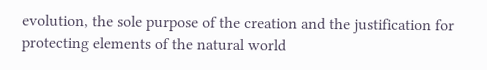evolution, the sole purpose of the creation and the justification for protecting elements of the natural world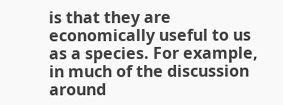is that they are economically useful to us as a species. For example, in much of the discussion around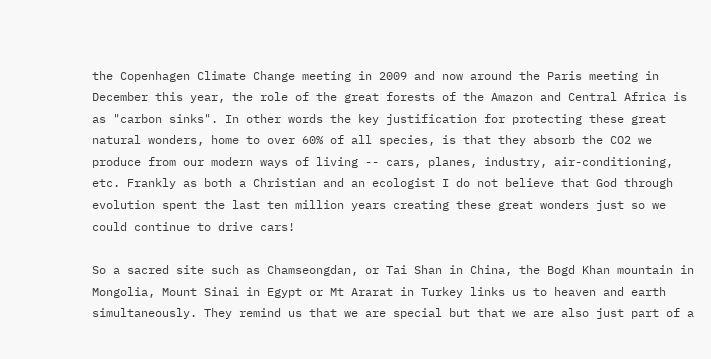the Copenhagen Climate Change meeting in 2009 and now around the Paris meeting in December this year, the role of the great forests of the Amazon and Central Africa is as "carbon sinks". In other words the key justification for protecting these great natural wonders, home to over 60% of all species, is that they absorb the CO2 we produce from our modern ways of living -- cars, planes, industry, air-conditioning, etc. Frankly as both a Christian and an ecologist I do not believe that God through evolution spent the last ten million years creating these great wonders just so we could continue to drive cars!

So a sacred site such as Chamseongdan, or Tai Shan in China, the Bogd Khan mountain in Mongolia, Mount Sinai in Egypt or Mt Ararat in Turkey links us to heaven and earth simultaneously. They remind us that we are special but that we are also just part of a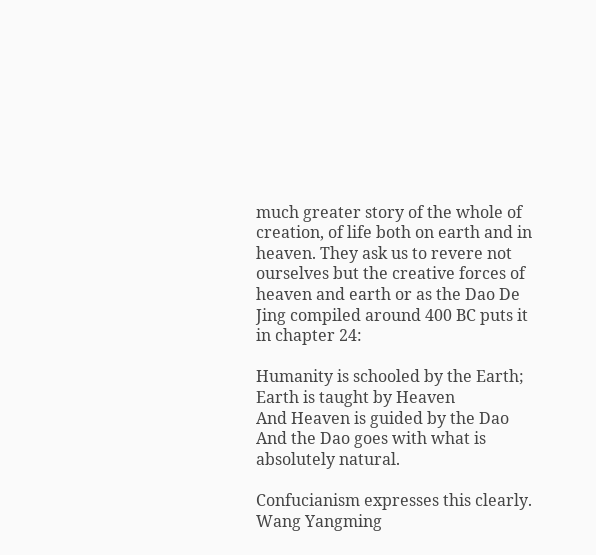much greater story of the whole of creation, of life both on earth and in heaven. They ask us to revere not ourselves but the creative forces of heaven and earth or as the Dao De Jing compiled around 400 BC puts it in chapter 24:

Humanity is schooled by the Earth;
Earth is taught by Heaven
And Heaven is guided by the Dao
And the Dao goes with what is absolutely natural.

Confucianism expresses this clearly. Wang Yangming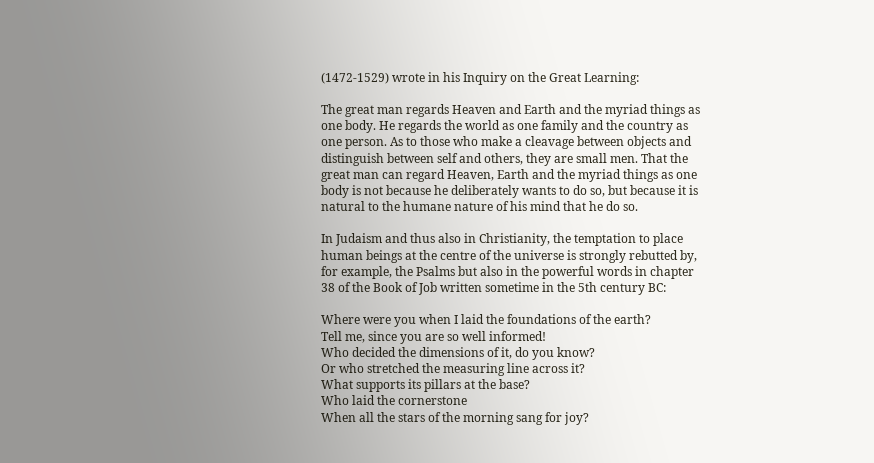(1472-1529) wrote in his Inquiry on the Great Learning:

The great man regards Heaven and Earth and the myriad things as one body. He regards the world as one family and the country as one person. As to those who make a cleavage between objects and distinguish between self and others, they are small men. That the great man can regard Heaven, Earth and the myriad things as one body is not because he deliberately wants to do so, but because it is natural to the humane nature of his mind that he do so.

In Judaism and thus also in Christianity, the temptation to place human beings at the centre of the universe is strongly rebutted by, for example, the Psalms but also in the powerful words in chapter 38 of the Book of Job written sometime in the 5th century BC:

Where were you when I laid the foundations of the earth?
Tell me, since you are so well informed!
Who decided the dimensions of it, do you know?
Or who stretched the measuring line across it?
What supports its pillars at the base?
Who laid the cornerstone
When all the stars of the morning sang for joy?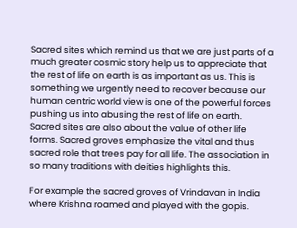Sacred sites which remind us that we are just parts of a much greater cosmic story help us to appreciate that the rest of life on earth is as important as us. This is something we urgently need to recover because our human centric world view is one of the powerful forces pushing us into abusing the rest of life on earth. Sacred sites are also about the value of other life forms. Sacred groves emphasize the vital and thus sacred role that trees pay for all life. The association in so many traditions with deities highlights this.

For example the sacred groves of Vrindavan in India where Krishna roamed and played with the gopis.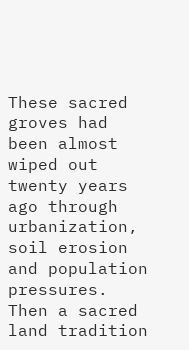These sacred groves had been almost wiped out twenty years ago through urbanization, soil erosion and population pressures. Then a sacred land tradition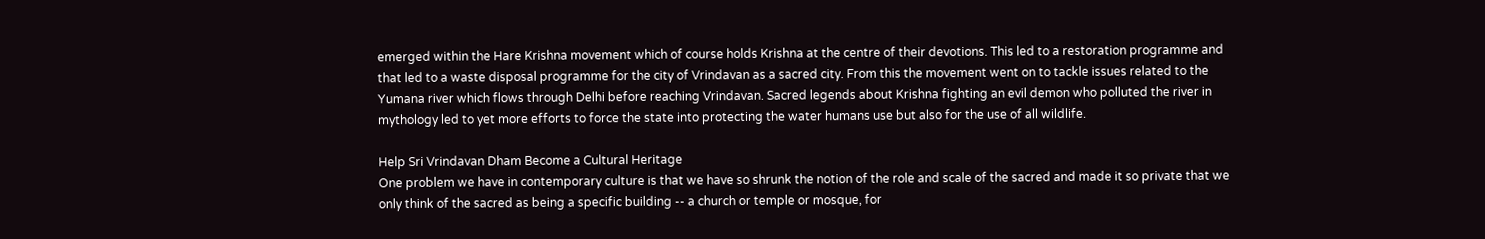emerged within the Hare Krishna movement which of course holds Krishna at the centre of their devotions. This led to a restoration programme and that led to a waste disposal programme for the city of Vrindavan as a sacred city. From this the movement went on to tackle issues related to the Yumana river which flows through Delhi before reaching Vrindavan. Sacred legends about Krishna fighting an evil demon who polluted the river in mythology led to yet more efforts to force the state into protecting the water humans use but also for the use of all wildlife.

Help Sri Vrindavan Dham Become a Cultural Heritage
One problem we have in contemporary culture is that we have so shrunk the notion of the role and scale of the sacred and made it so private that we only think of the sacred as being a specific building -- a church or temple or mosque, for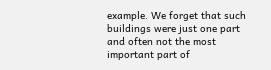example. We forget that such buildings were just one part and often not the most important part of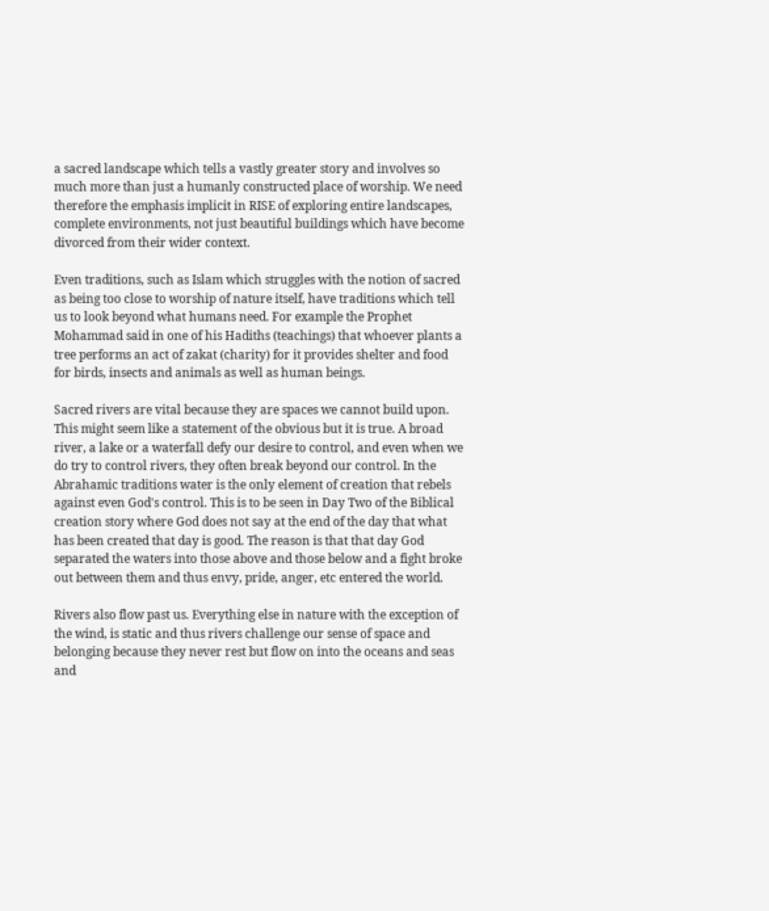a sacred landscape which tells a vastly greater story and involves so much more than just a humanly constructed place of worship. We need therefore the emphasis implicit in RISE of exploring entire landscapes, complete environments, not just beautiful buildings which have become divorced from their wider context.

Even traditions, such as Islam which struggles with the notion of sacred as being too close to worship of nature itself, have traditions which tell us to look beyond what humans need. For example the Prophet Mohammad said in one of his Hadiths (teachings) that whoever plants a tree performs an act of zakat (charity) for it provides shelter and food for birds, insects and animals as well as human beings.

Sacred rivers are vital because they are spaces we cannot build upon. This might seem like a statement of the obvious but it is true. A broad river, a lake or a waterfall defy our desire to control, and even when we do try to control rivers, they often break beyond our control. In the Abrahamic traditions water is the only element of creation that rebels against even God's control. This is to be seen in Day Two of the Biblical creation story where God does not say at the end of the day that what has been created that day is good. The reason is that that day God separated the waters into those above and those below and a fight broke out between them and thus envy, pride, anger, etc entered the world.

Rivers also flow past us. Everything else in nature with the exception of the wind, is static and thus rivers challenge our sense of space and belonging because they never rest but flow on into the oceans and seas and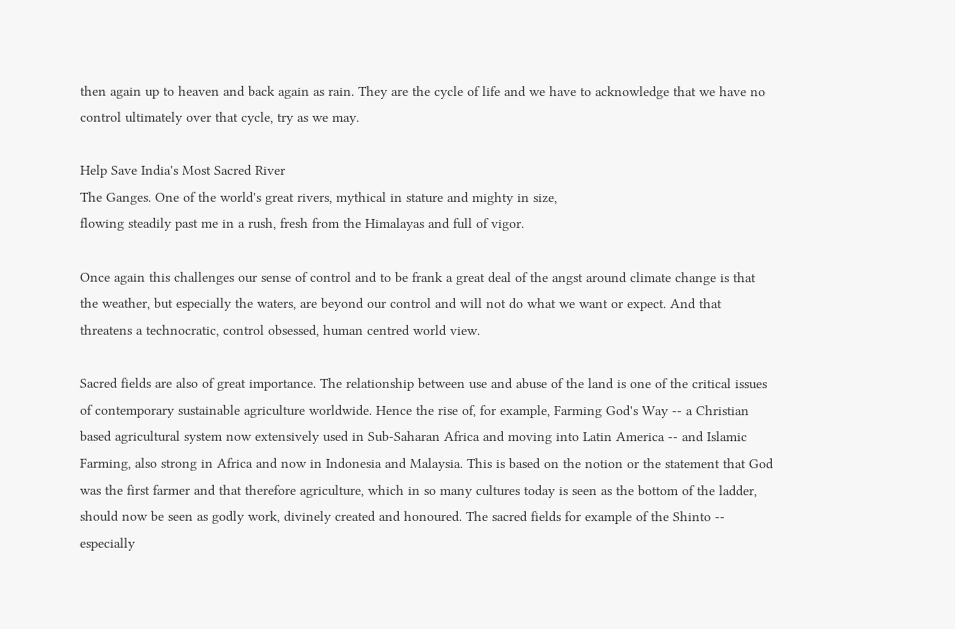then again up to heaven and back again as rain. They are the cycle of life and we have to acknowledge that we have no control ultimately over that cycle, try as we may.

Help Save India's Most Sacred River
The Ganges. One of the world's great rivers, mythical in stature and mighty in size,
flowing steadily past me in a rush, fresh from the Himalayas and full of vigor.

Once again this challenges our sense of control and to be frank a great deal of the angst around climate change is that the weather, but especially the waters, are beyond our control and will not do what we want or expect. And that threatens a technocratic, control obsessed, human centred world view.

Sacred fields are also of great importance. The relationship between use and abuse of the land is one of the critical issues of contemporary sustainable agriculture worldwide. Hence the rise of, for example, Farming God's Way -- a Christian based agricultural system now extensively used in Sub-Saharan Africa and moving into Latin America -- and Islamic Farming, also strong in Africa and now in Indonesia and Malaysia. This is based on the notion or the statement that God was the first farmer and that therefore agriculture, which in so many cultures today is seen as the bottom of the ladder, should now be seen as godly work, divinely created and honoured. The sacred fields for example of the Shinto -- especially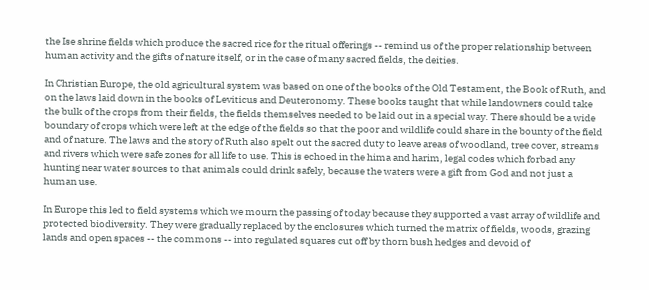the Ise shrine fields which produce the sacred rice for the ritual offerings -- remind us of the proper relationship between human activity and the gifts of nature itself, or in the case of many sacred fields, the deities.

In Christian Europe, the old agricultural system was based on one of the books of the Old Testament, the Book of Ruth, and on the laws laid down in the books of Leviticus and Deuteronomy. These books taught that while landowners could take the bulk of the crops from their fields, the fields themselves needed to be laid out in a special way. There should be a wide boundary of crops which were left at the edge of the fields so that the poor and wildlife could share in the bounty of the field and of nature. The laws and the story of Ruth also spelt out the sacred duty to leave areas of woodland, tree cover, streams and rivers which were safe zones for all life to use. This is echoed in the hima and harim, legal codes which forbad any hunting near water sources to that animals could drink safely, because the waters were a gift from God and not just a human use.

In Europe this led to field systems which we mourn the passing of today because they supported a vast array of wildlife and protected biodiversity. They were gradually replaced by the enclosures which turned the matrix of fields, woods, grazing lands and open spaces -- the commons -- into regulated squares cut off by thorn bush hedges and devoid of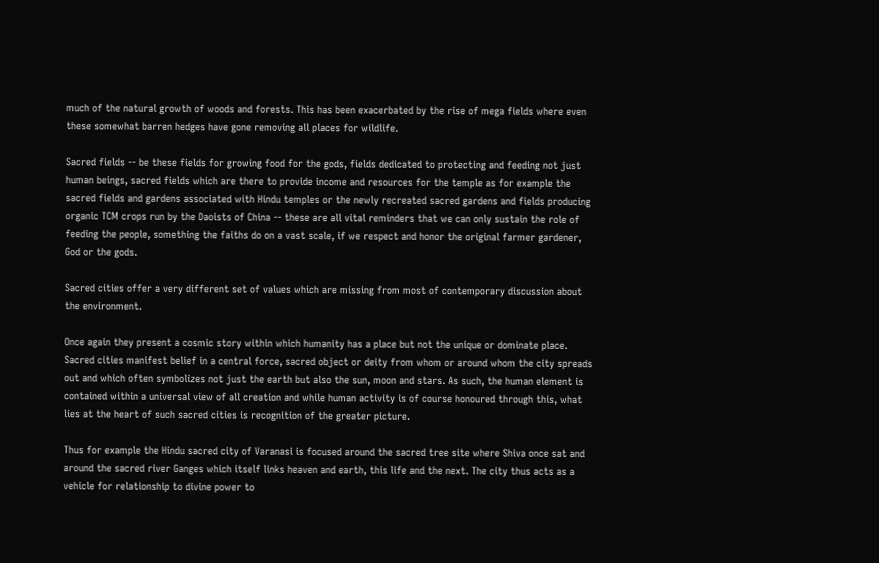much of the natural growth of woods and forests. This has been exacerbated by the rise of mega fields where even these somewhat barren hedges have gone removing all places for wildlife.

Sacred fields -- be these fields for growing food for the gods, fields dedicated to protecting and feeding not just human beings, sacred fields which are there to provide income and resources for the temple as for example the sacred fields and gardens associated with Hindu temples or the newly recreated sacred gardens and fields producing organic TCM crops run by the Daoists of China -- these are all vital reminders that we can only sustain the role of feeding the people, something the faiths do on a vast scale, if we respect and honor the original farmer gardener, God or the gods.

Sacred cities offer a very different set of values which are missing from most of contemporary discussion about the environment.

Once again they present a cosmic story within which humanity has a place but not the unique or dominate place. Sacred cities manifest belief in a central force, sacred object or deity from whom or around whom the city spreads out and which often symbolizes not just the earth but also the sun, moon and stars. As such, the human element is contained within a universal view of all creation and while human activity is of course honoured through this, what lies at the heart of such sacred cities is recognition of the greater picture.

Thus for example the Hindu sacred city of Varanasi is focused around the sacred tree site where Shiva once sat and around the sacred river Ganges which itself links heaven and earth, this life and the next. The city thus acts as a vehicle for relationship to divine power to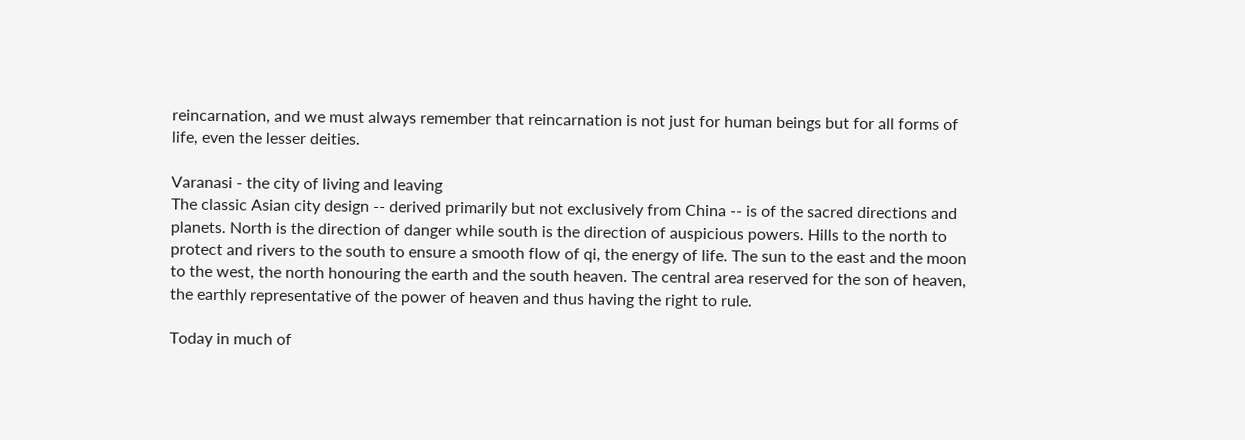reincarnation, and we must always remember that reincarnation is not just for human beings but for all forms of life, even the lesser deities.

Varanasi - the city of living and leaving
The classic Asian city design -- derived primarily but not exclusively from China -- is of the sacred directions and planets. North is the direction of danger while south is the direction of auspicious powers. Hills to the north to protect and rivers to the south to ensure a smooth flow of qi, the energy of life. The sun to the east and the moon to the west, the north honouring the earth and the south heaven. The central area reserved for the son of heaven, the earthly representative of the power of heaven and thus having the right to rule.

Today in much of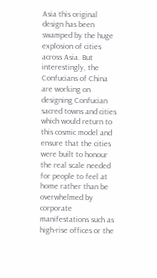Asia this original design has been swamped by the huge explosion of cities across Asia. But interestingly, the Confucians of China are working on designing Confucian sacred towns and cities which would return to this cosmic model and ensure that the cities were built to honour the real scale needed for people to feel at home rather than be overwhelmed by corporate manifestations such as high-rise offices or the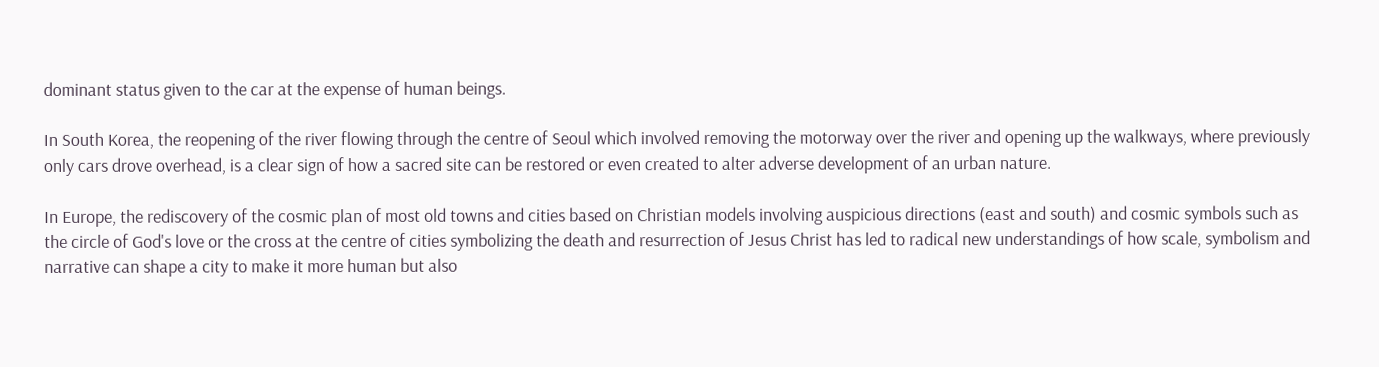dominant status given to the car at the expense of human beings.

In South Korea, the reopening of the river flowing through the centre of Seoul which involved removing the motorway over the river and opening up the walkways, where previously only cars drove overhead, is a clear sign of how a sacred site can be restored or even created to alter adverse development of an urban nature.

In Europe, the rediscovery of the cosmic plan of most old towns and cities based on Christian models involving auspicious directions (east and south) and cosmic symbols such as the circle of God's love or the cross at the centre of cities symbolizing the death and resurrection of Jesus Christ has led to radical new understandings of how scale, symbolism and narrative can shape a city to make it more human but also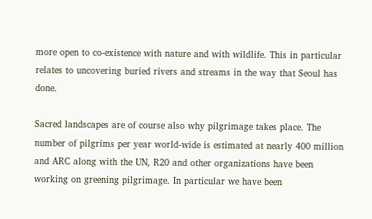more open to co-existence with nature and with wildlife. This in particular relates to uncovering buried rivers and streams in the way that Seoul has done.

Sacred landscapes are of course also why pilgrimage takes place. The number of pilgrims per year world-wide is estimated at nearly 400 million and ARC along with the UN, R20 and other organizations have been working on greening pilgrimage. In particular we have been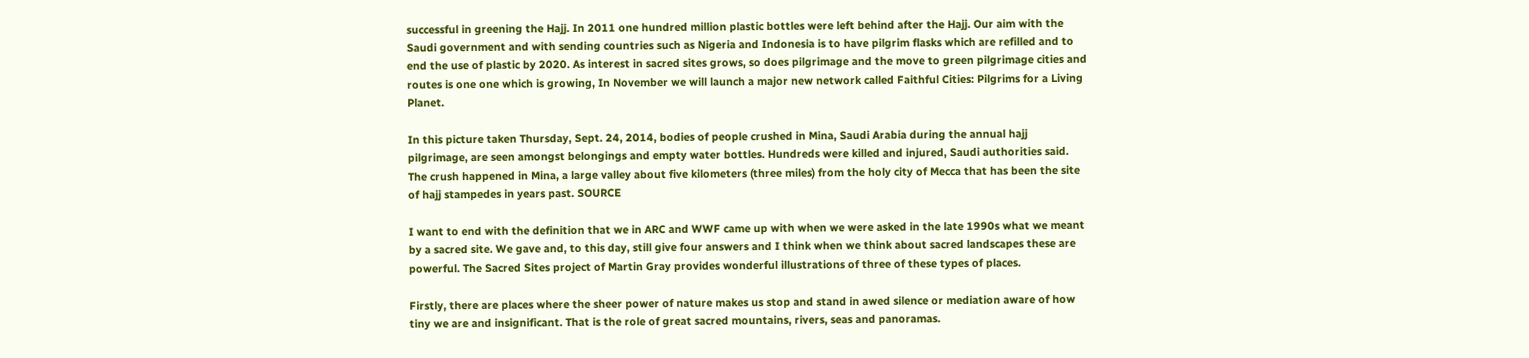successful in greening the Hajj. In 2011 one hundred million plastic bottles were left behind after the Hajj. Our aim with the Saudi government and with sending countries such as Nigeria and Indonesia is to have pilgrim flasks which are refilled and to end the use of plastic by 2020. As interest in sacred sites grows, so does pilgrimage and the move to green pilgrimage cities and routes is one one which is growing, In November we will launch a major new network called Faithful Cities: Pilgrims for a Living Planet.

In this picture taken Thursday, Sept. 24, 2014, bodies of people crushed in Mina, Saudi Arabia during the annual hajj pilgrimage, are seen amongst belongings and empty water bottles. Hundreds were killed and injured, Saudi authorities said. The crush happened in Mina, a large valley about five kilometers (three miles) from the holy city of Mecca that has been the site of hajj stampedes in years past. SOURCE

I want to end with the definition that we in ARC and WWF came up with when we were asked in the late 1990s what we meant by a sacred site. We gave and, to this day, still give four answers and I think when we think about sacred landscapes these are powerful. The Sacred Sites project of Martin Gray provides wonderful illustrations of three of these types of places.

Firstly, there are places where the sheer power of nature makes us stop and stand in awed silence or mediation aware of how tiny we are and insignificant. That is the role of great sacred mountains, rivers, seas and panoramas.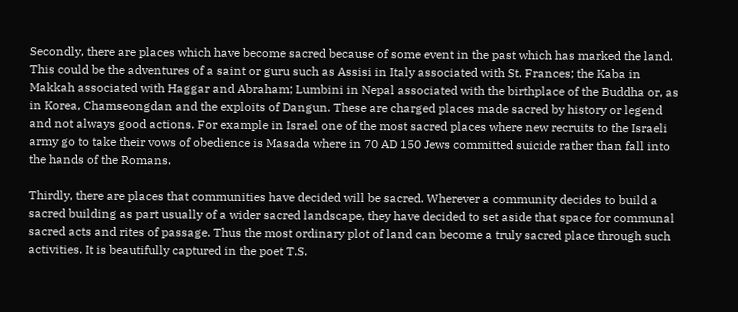Secondly, there are places which have become sacred because of some event in the past which has marked the land. This could be the adventures of a saint or guru such as Assisi in Italy associated with St. Frances; the Kaba in Makkah associated with Haggar and Abraham; Lumbini in Nepal associated with the birthplace of the Buddha or, as in Korea, Chamseongdan and the exploits of Dangun. These are charged places made sacred by history or legend and not always good actions. For example in Israel one of the most sacred places where new recruits to the Israeli army go to take their vows of obedience is Masada where in 70 AD 150 Jews committed suicide rather than fall into the hands of the Romans.

Thirdly, there are places that communities have decided will be sacred. Wherever a community decides to build a sacred building as part usually of a wider sacred landscape, they have decided to set aside that space for communal sacred acts and rites of passage. Thus the most ordinary plot of land can become a truly sacred place through such activities. It is beautifully captured in the poet T.S.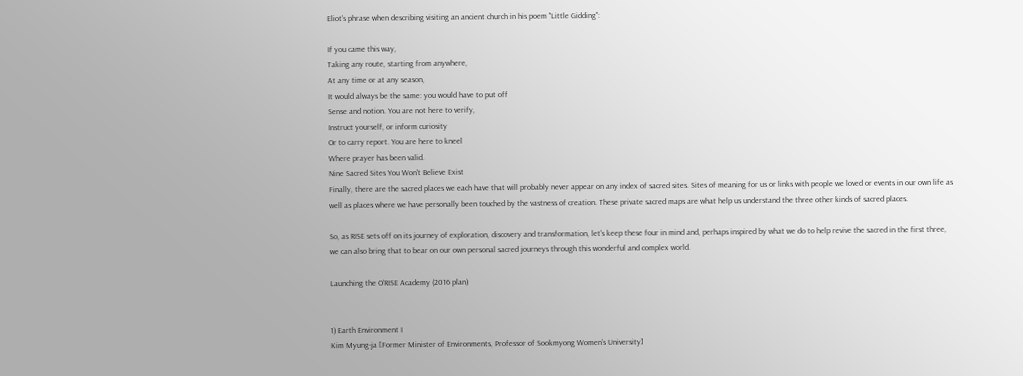Eliot's phrase when describing visiting an ancient church in his poem "Little Gidding":

If you came this way,
Taking any route, starting from anywhere,
At any time or at any season,
It would always be the same: you would have to put off
Sense and notion. You are not here to verify,
Instruct yourself, or inform curiosity
Or to carry report. You are here to kneel
Where prayer has been valid.
Nine Sacred Sites You Won't Believe Exist
Finally, there are the sacred places we each have that will probably never appear on any index of sacred sites. Sites of meaning for us or links with people we loved or events in our own life as well as places where we have personally been touched by the vastness of creation. These private sacred maps are what help us understand the three other kinds of sacred places.

So, as RISE sets off on its journey of exploration, discovery and transformation, let's keep these four in mind and, perhaps inspired by what we do to help revive the sacred in the first three, we can also bring that to bear on our own personal sacred journeys through this wonderful and complex world.

Launching the O’RISE Academy (2016 plan)


1) Earth Environment I
Kim Myung-ja [Former Minister of Environments, Professor of Sookmyong Women’s University]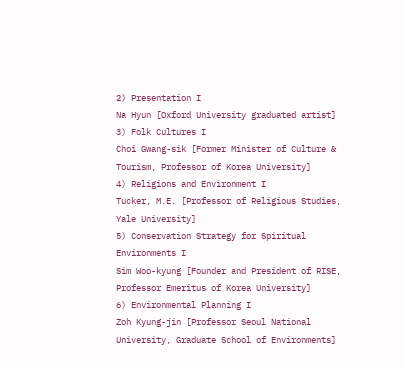2) Presentation I
Na Hyun [Oxford University graduated artist]
3) Folk Cultures I
Choi Gwang-sik [Former Minister of Culture & Tourism, Professor of Korea University]
4) Religions and Environment I
Tucker, M.E. [Professor of Religious Studies, Yale University]
5) Conservation Strategy for Spiritual Environments I
Sim Woo-kyung [Founder and President of RISE, Professor Emeritus of Korea University]
6) Environmental Planning I
Zoh Kyung-jin [Professor Seoul National University, Graduate School of Environments]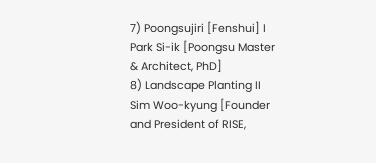7) Poongsujiri [Fenshui] I
Park Si-ik [Poongsu Master & Architect, PhD]
8) Landscape Planting II
Sim Woo-kyung [Founder and President of RISE,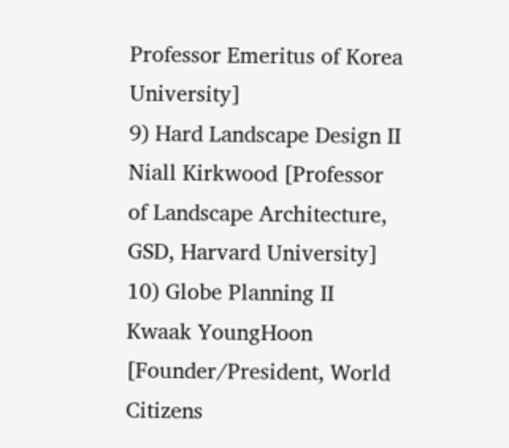Professor Emeritus of Korea University]
9) Hard Landscape Design II
Niall Kirkwood [Professor of Landscape Architecture, GSD, Harvard University]
10) Globe Planning II
Kwaak YoungHoon [Founder/President, World Citizens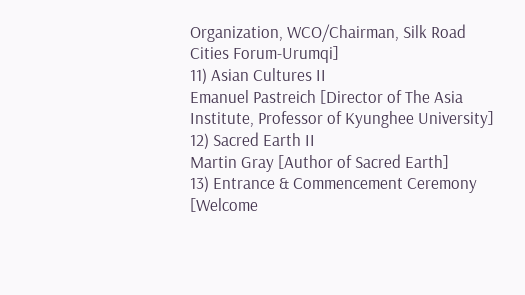Organization, WCO/Chairman, Silk Road Cities Forum-Urumqi]
11) Asian Cultures II
Emanuel Pastreich [Director of The Asia Institute, Professor of Kyunghee University]
12) Sacred Earth II
Martin Gray [Author of Sacred Earth]
13) Entrance & Commencement Ceremony [Welcome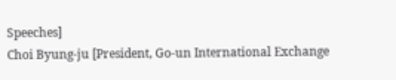Speeches]
Choi Byung-ju [President, Go-un International Exchange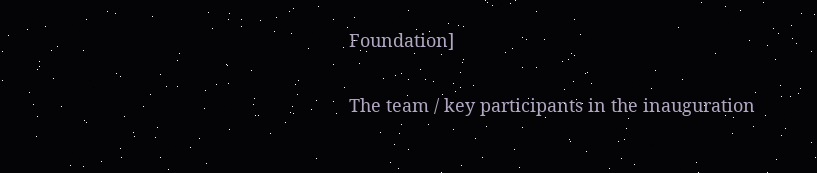Foundation]

The team / key participants in the inauguration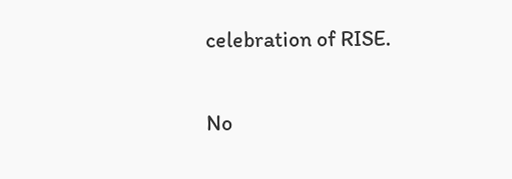celebration of RISE.

No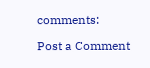comments:

Post a Comment